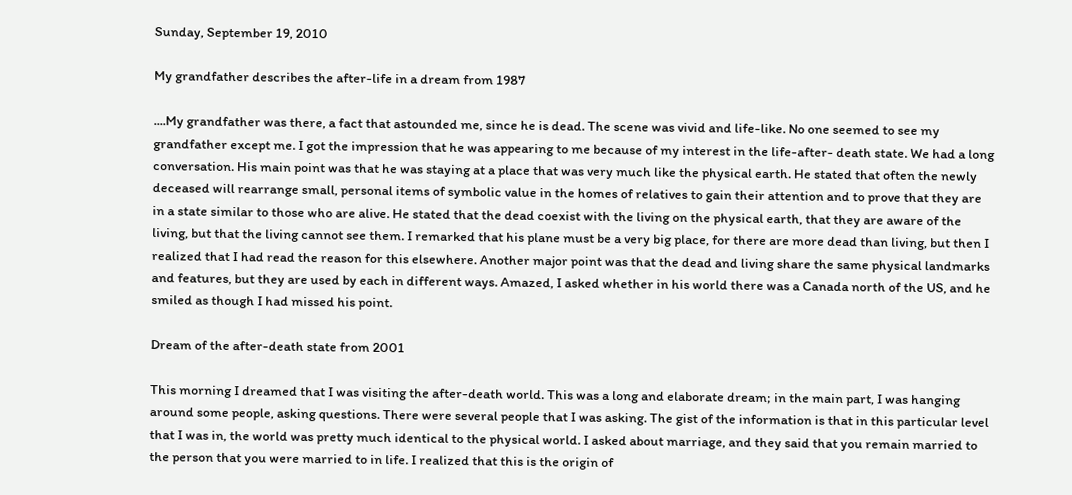Sunday, September 19, 2010

My grandfather describes the after-life in a dream from 1987

....My grandfather was there, a fact that astounded me, since he is dead. The scene was vivid and life-like. No one seemed to see my grandfather except me. I got the impression that he was appearing to me because of my interest in the life-after- death state. We had a long conversation. His main point was that he was staying at a place that was very much like the physical earth. He stated that often the newly deceased will rearrange small, personal items of symbolic value in the homes of relatives to gain their attention and to prove that they are in a state similar to those who are alive. He stated that the dead coexist with the living on the physical earth, that they are aware of the living, but that the living cannot see them. I remarked that his plane must be a very big place, for there are more dead than living, but then I realized that I had read the reason for this elsewhere. Another major point was that the dead and living share the same physical landmarks and features, but they are used by each in different ways. Amazed, I asked whether in his world there was a Canada north of the US, and he smiled as though I had missed his point.

Dream of the after-death state from 2001

This morning I dreamed that I was visiting the after-death world. This was a long and elaborate dream; in the main part, I was hanging around some people, asking questions. There were several people that I was asking. The gist of the information is that in this particular level that I was in, the world was pretty much identical to the physical world. I asked about marriage, and they said that you remain married to the person that you were married to in life. I realized that this is the origin of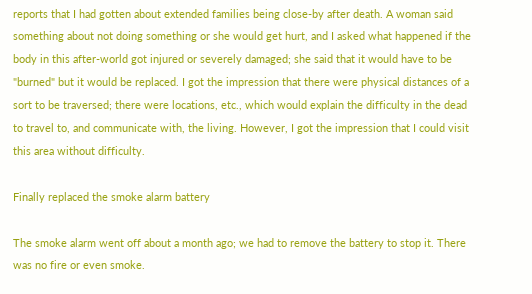reports that I had gotten about extended families being close-by after death. A woman said something about not doing something or she would get hurt, and I asked what happened if the body in this after-world got injured or severely damaged; she said that it would have to be "burned" but it would be replaced. I got the impression that there were physical distances of a sort to be traversed; there were locations, etc., which would explain the difficulty in the dead to travel to, and communicate with, the living. However, I got the impression that I could visit this area without difficulty.

Finally replaced the smoke alarm battery

The smoke alarm went off about a month ago; we had to remove the battery to stop it. There was no fire or even smoke.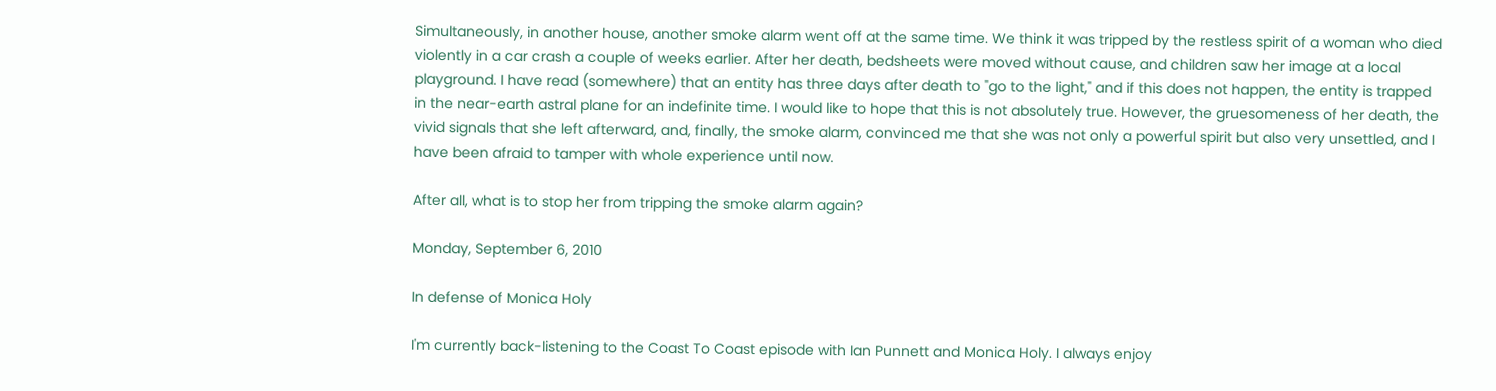Simultaneously, in another house, another smoke alarm went off at the same time. We think it was tripped by the restless spirit of a woman who died violently in a car crash a couple of weeks earlier. After her death, bedsheets were moved without cause, and children saw her image at a local playground. I have read (somewhere) that an entity has three days after death to "go to the light," and if this does not happen, the entity is trapped in the near-earth astral plane for an indefinite time. I would like to hope that this is not absolutely true. However, the gruesomeness of her death, the vivid signals that she left afterward, and, finally, the smoke alarm, convinced me that she was not only a powerful spirit but also very unsettled, and I have been afraid to tamper with whole experience until now.

After all, what is to stop her from tripping the smoke alarm again?

Monday, September 6, 2010

In defense of Monica Holy

I'm currently back-listening to the Coast To Coast episode with Ian Punnett and Monica Holy. I always enjoy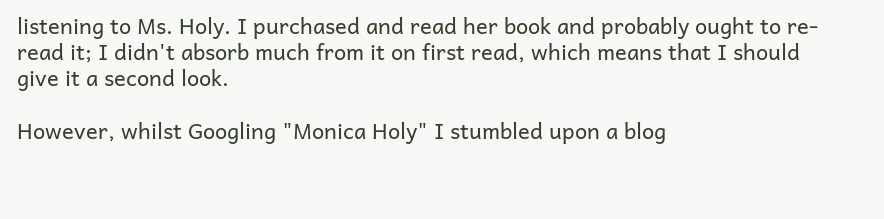listening to Ms. Holy. I purchased and read her book and probably ought to re-read it; I didn't absorb much from it on first read, which means that I should give it a second look.

However, whilst Googling "Monica Holy" I stumbled upon a blog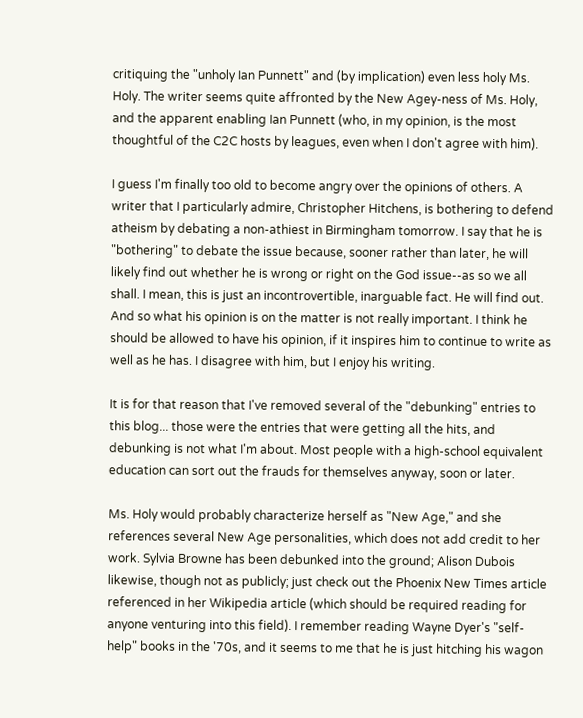critiquing the "unholy Ian Punnett" and (by implication) even less holy Ms. Holy. The writer seems quite affronted by the New Agey-ness of Ms. Holy, and the apparent enabling Ian Punnett (who, in my opinion, is the most thoughtful of the C2C hosts by leagues, even when I don't agree with him).

I guess I'm finally too old to become angry over the opinions of others. A writer that I particularly admire, Christopher Hitchens, is bothering to defend atheism by debating a non-athiest in Birmingham tomorrow. I say that he is "bothering" to debate the issue because, sooner rather than later, he will likely find out whether he is wrong or right on the God issue--as so we all shall. I mean, this is just an incontrovertible, inarguable fact. He will find out. And so what his opinion is on the matter is not really important. I think he should be allowed to have his opinion, if it inspires him to continue to write as well as he has. I disagree with him, but I enjoy his writing.

It is for that reason that I've removed several of the "debunking" entries to this blog... those were the entries that were getting all the hits, and debunking is not what I'm about. Most people with a high-school equivalent education can sort out the frauds for themselves anyway, soon or later.

Ms. Holy would probably characterize herself as "New Age," and she references several New Age personalities, which does not add credit to her work. Sylvia Browne has been debunked into the ground; Alison Dubois likewise, though not as publicly; just check out the Phoenix New Times article referenced in her Wikipedia article (which should be required reading for anyone venturing into this field). I remember reading Wayne Dyer's "self-help" books in the '70s, and it seems to me that he is just hitching his wagon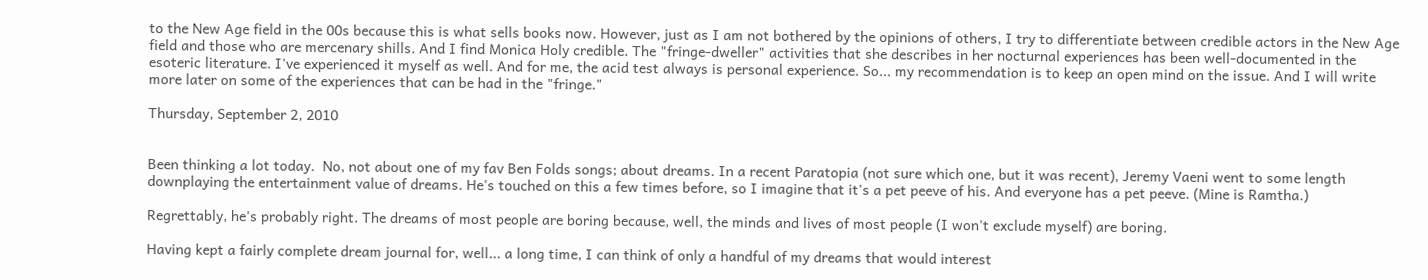to the New Age field in the 00s because this is what sells books now. However, just as I am not bothered by the opinions of others, I try to differentiate between credible actors in the New Age field and those who are mercenary shills. And I find Monica Holy credible. The "fringe-dweller" activities that she describes in her nocturnal experiences has been well-documented in the esoteric literature. I've experienced it myself as well. And for me, the acid test always is personal experience. So... my recommendation is to keep an open mind on the issue. And I will write more later on some of the experiences that can be had in the "fringe."

Thursday, September 2, 2010


Been thinking a lot today.  No, not about one of my fav Ben Folds songs; about dreams. In a recent Paratopia (not sure which one, but it was recent), Jeremy Vaeni went to some length downplaying the entertainment value of dreams. He's touched on this a few times before, so I imagine that it's a pet peeve of his. And everyone has a pet peeve. (Mine is Ramtha.)

Regrettably, he's probably right. The dreams of most people are boring because, well, the minds and lives of most people (I won't exclude myself) are boring.

Having kept a fairly complete dream journal for, well... a long time, I can think of only a handful of my dreams that would interest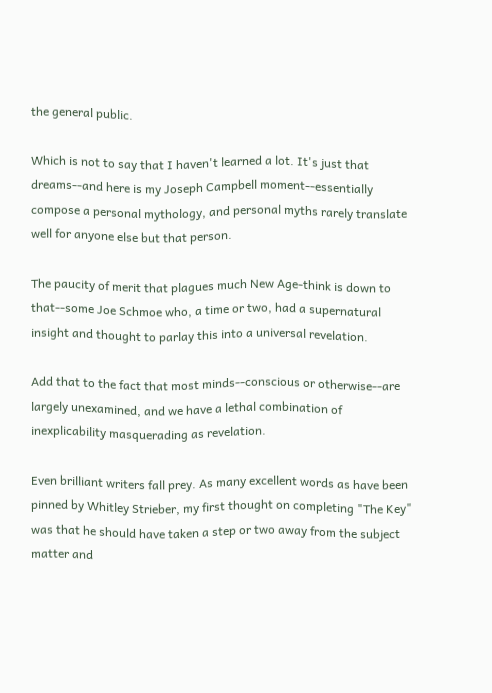the general public.

Which is not to say that I haven't learned a lot. It's just that dreams--and here is my Joseph Campbell moment--essentially compose a personal mythology, and personal myths rarely translate well for anyone else but that person.

The paucity of merit that plagues much New Age-think is down to that--some Joe Schmoe who, a time or two, had a supernatural insight and thought to parlay this into a universal revelation.

Add that to the fact that most minds--conscious or otherwise--are largely unexamined, and we have a lethal combination of inexplicability masquerading as revelation.

Even brilliant writers fall prey. As many excellent words as have been pinned by Whitley Strieber, my first thought on completing "The Key" was that he should have taken a step or two away from the subject matter and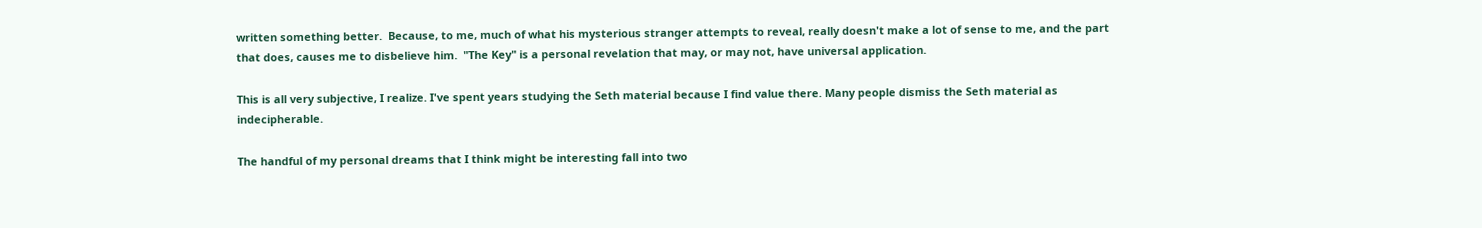written something better.  Because, to me, much of what his mysterious stranger attempts to reveal, really doesn't make a lot of sense to me, and the part that does, causes me to disbelieve him.  "The Key" is a personal revelation that may, or may not, have universal application.

This is all very subjective, I realize. I've spent years studying the Seth material because I find value there. Many people dismiss the Seth material as indecipherable.

The handful of my personal dreams that I think might be interesting fall into two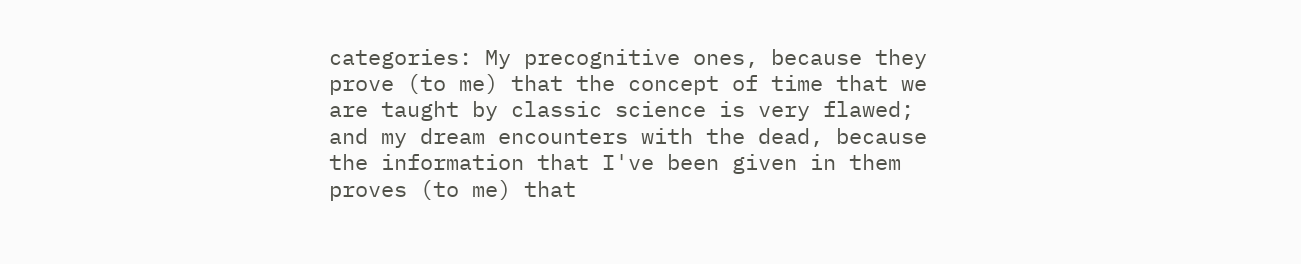categories: My precognitive ones, because they prove (to me) that the concept of time that we are taught by classic science is very flawed; and my dream encounters with the dead, because the information that I've been given in them proves (to me) that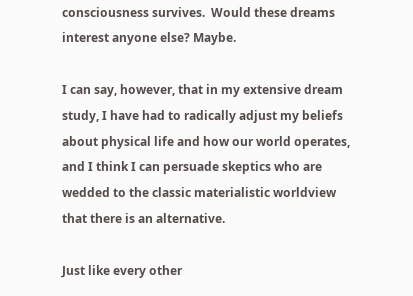consciousness survives.  Would these dreams interest anyone else? Maybe.

I can say, however, that in my extensive dream study, I have had to radically adjust my beliefs about physical life and how our world operates, and I think I can persuade skeptics who are wedded to the classic materialistic worldview that there is an alternative.

Just like every other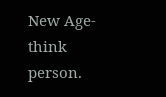New Age-think person.